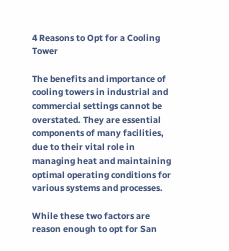4 Reasons to Opt for a Cooling Tower

The benefits and importance of cooling towers in industrial and commercial settings cannot be overstated. They are essential components of many facilities, due to their vital role in managing heat and maintaining optimal operating conditions for various systems and processes.

While these two factors are reason enough to opt for San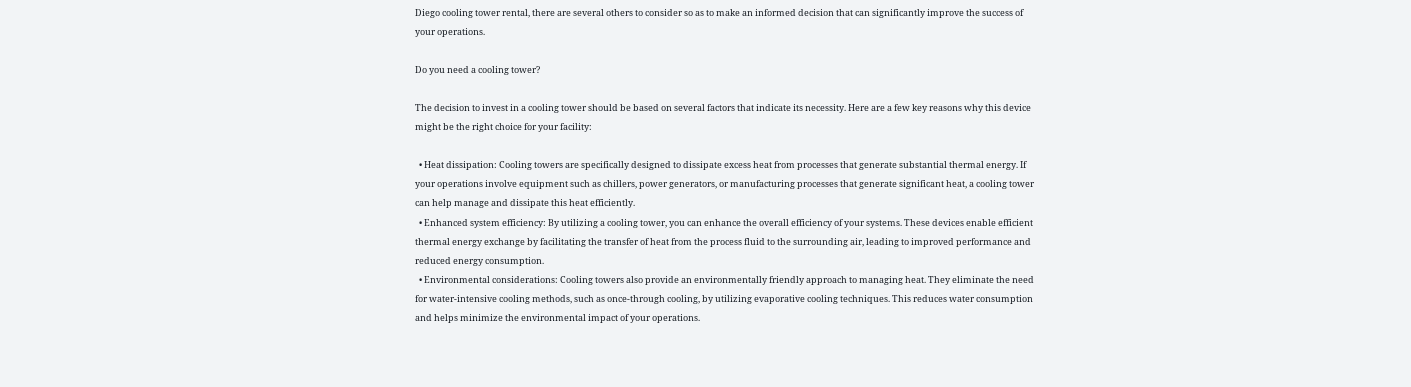Diego cooling tower rental, there are several others to consider so as to make an informed decision that can significantly improve the success of your operations.

Do you need a cooling tower?

The decision to invest in a cooling tower should be based on several factors that indicate its necessity. Here are a few key reasons why this device might be the right choice for your facility:

  • Heat dissipation: Cooling towers are specifically designed to dissipate excess heat from processes that generate substantial thermal energy. If your operations involve equipment such as chillers, power generators, or manufacturing processes that generate significant heat, a cooling tower can help manage and dissipate this heat efficiently.
  • Enhanced system efficiency: By utilizing a cooling tower, you can enhance the overall efficiency of your systems. These devices enable efficient thermal energy exchange by facilitating the transfer of heat from the process fluid to the surrounding air, leading to improved performance and reduced energy consumption.
  • Environmental considerations: Cooling towers also provide an environmentally friendly approach to managing heat. They eliminate the need for water-intensive cooling methods, such as once-through cooling, by utilizing evaporative cooling techniques. This reduces water consumption and helps minimize the environmental impact of your operations.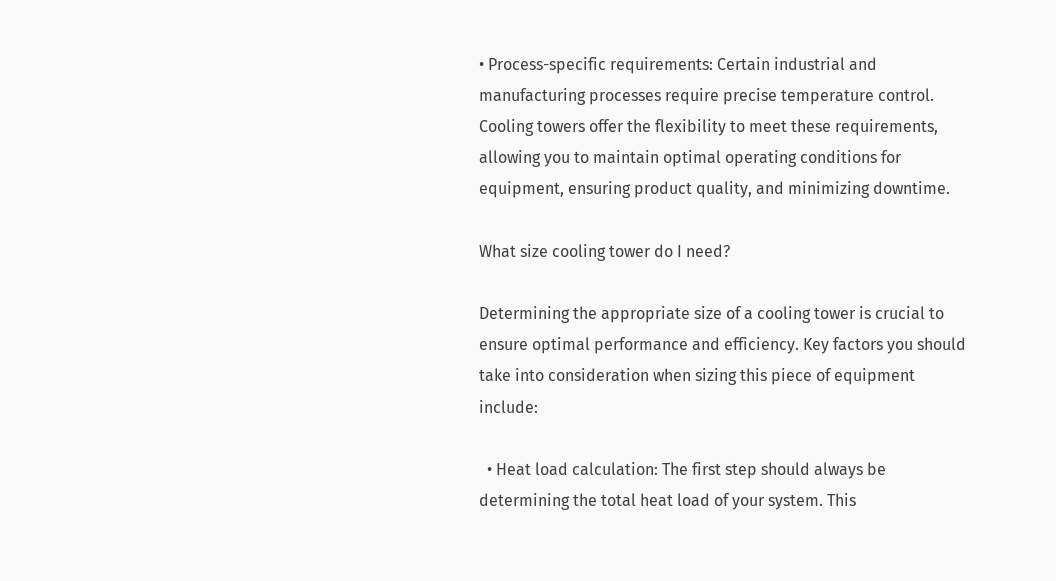• Process-specific requirements: Certain industrial and manufacturing processes require precise temperature control. Cooling towers offer the flexibility to meet these requirements, allowing you to maintain optimal operating conditions for equipment, ensuring product quality, and minimizing downtime.

What size cooling tower do I need?

Determining the appropriate size of a cooling tower is crucial to ensure optimal performance and efficiency. Key factors you should take into consideration when sizing this piece of equipment include:

  • Heat load calculation: The first step should always be determining the total heat load of your system. This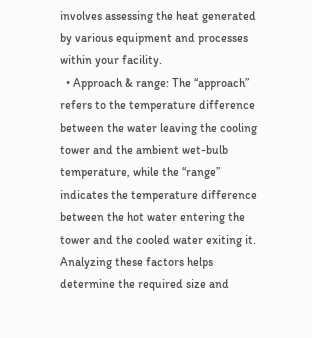involves assessing the heat generated by various equipment and processes within your facility.
  • Approach & range: The “approach” refers to the temperature difference between the water leaving the cooling tower and the ambient wet-bulb temperature, while the “range” indicates the temperature difference between the hot water entering the tower and the cooled water exiting it. Analyzing these factors helps determine the required size and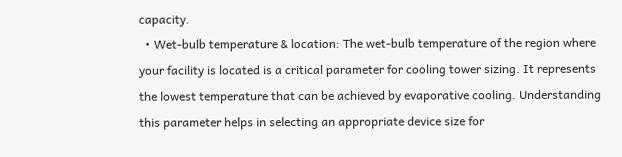capacity.
  • Wet-bulb temperature & location: The wet-bulb temperature of the region where your facility is located is a critical parameter for cooling tower sizing. It represents the lowest temperature that can be achieved by evaporative cooling. Understanding this parameter helps in selecting an appropriate device size for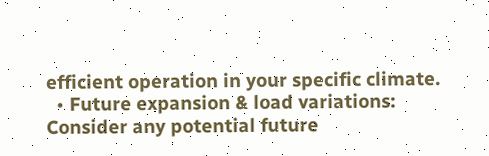efficient operation in your specific climate.
  • Future expansion & load variations: Consider any potential future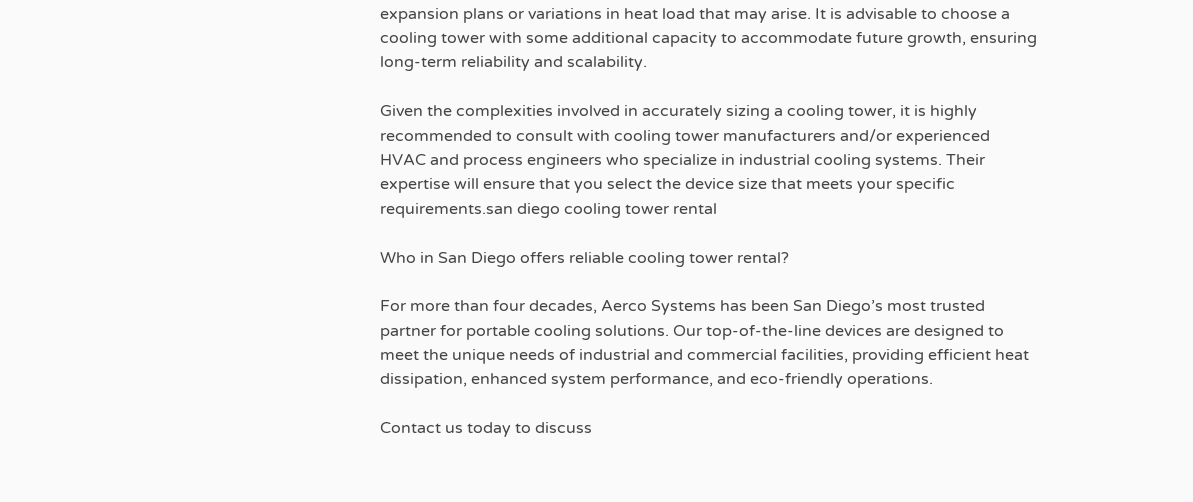expansion plans or variations in heat load that may arise. It is advisable to choose a cooling tower with some additional capacity to accommodate future growth, ensuring long-term reliability and scalability.

Given the complexities involved in accurately sizing a cooling tower, it is highly recommended to consult with cooling tower manufacturers and/or experienced HVAC and process engineers who specialize in industrial cooling systems. Their expertise will ensure that you select the device size that meets your specific requirements.san diego cooling tower rental

Who in San Diego offers reliable cooling tower rental?

For more than four decades, Aerco Systems has been San Diego’s most trusted partner for portable cooling solutions. Our top-of-the-line devices are designed to meet the unique needs of industrial and commercial facilities, providing efficient heat dissipation, enhanced system performance, and eco-friendly operations.

Contact us today to discuss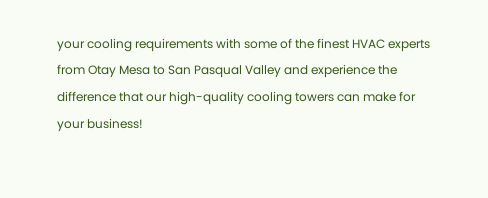your cooling requirements with some of the finest HVAC experts from Otay Mesa to San Pasqual Valley and experience the difference that our high-quality cooling towers can make for your business!